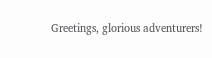Greetings, glorious adventurers!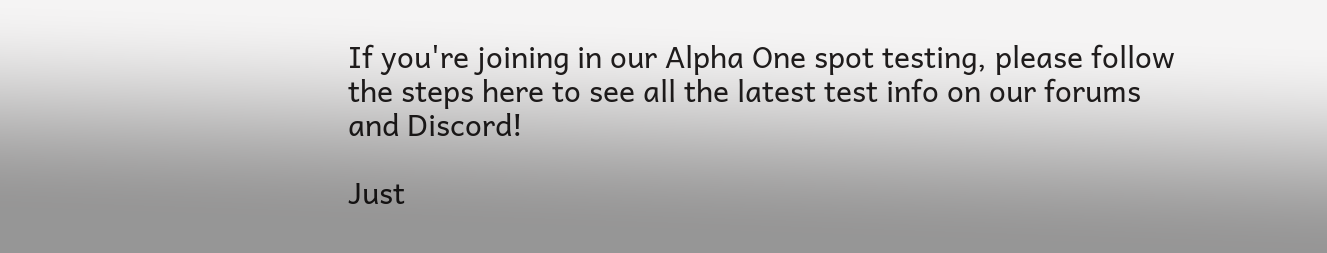If you're joining in our Alpha One spot testing, please follow the steps here to see all the latest test info on our forums and Discord!

Just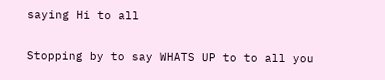saying Hi to all

Stopping by to say WHATS UP to to all you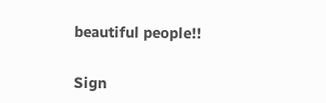beautiful people!!


Sign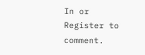In or Register to comment.